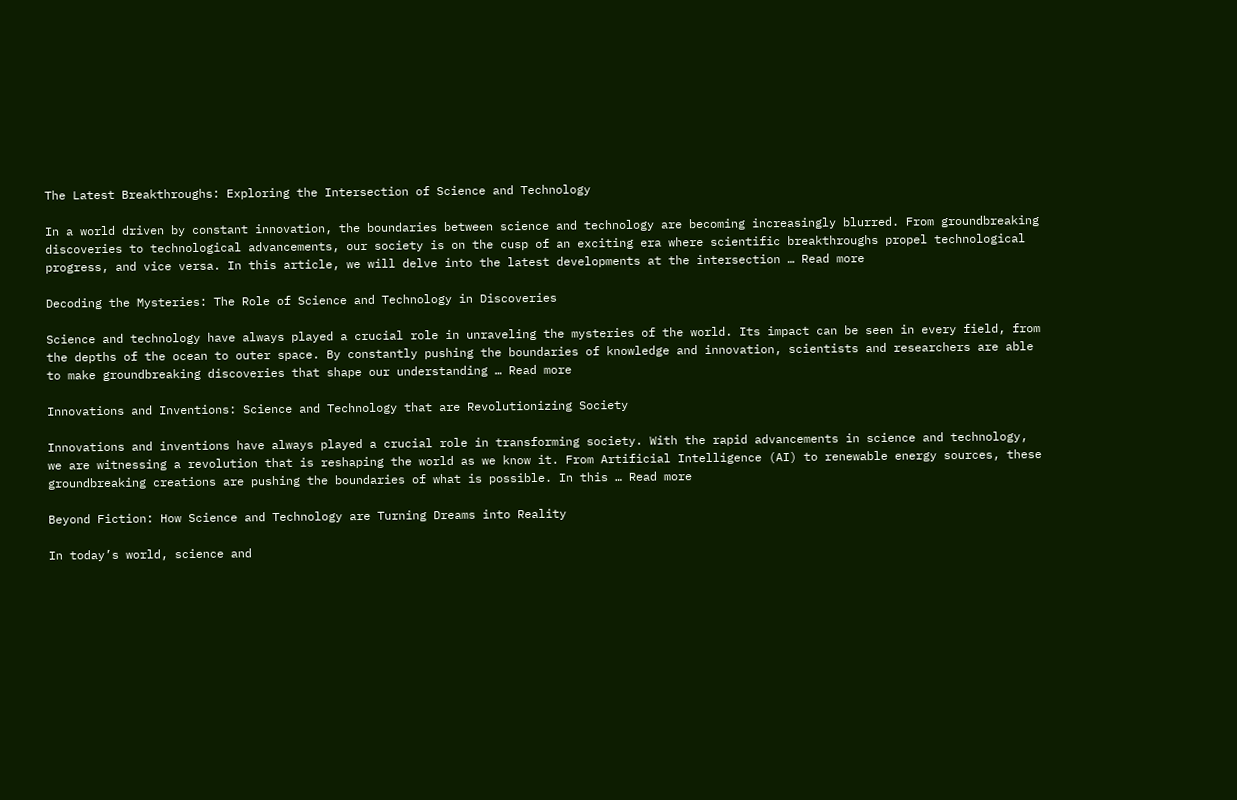The Latest Breakthroughs: Exploring the Intersection of Science and Technology

In a world driven by constant innovation, the boundaries between science and technology are becoming increasingly blurred. From groundbreaking discoveries to technological advancements, our society is on the cusp of an exciting era where scientific breakthroughs propel technological progress, and vice versa. In this article, we will delve into the latest developments at the intersection … Read more

Decoding the Mysteries: The Role of Science and Technology in Discoveries

Science and technology have always played a crucial role in unraveling the mysteries of the world. Its impact can be seen in every field, from the depths of the ocean to outer space. By constantly pushing the boundaries of knowledge and innovation, scientists and researchers are able to make groundbreaking discoveries that shape our understanding … Read more

Innovations and Inventions: Science and Technology that are Revolutionizing Society

Innovations and inventions have always played a crucial role in transforming society. With the rapid advancements in science and technology, we are witnessing a revolution that is reshaping the world as we know it. From Artificial Intelligence (AI) to renewable energy sources, these groundbreaking creations are pushing the boundaries of what is possible. In this … Read more

Beyond Fiction: How Science and Technology are Turning Dreams into Reality

In today’s world, science and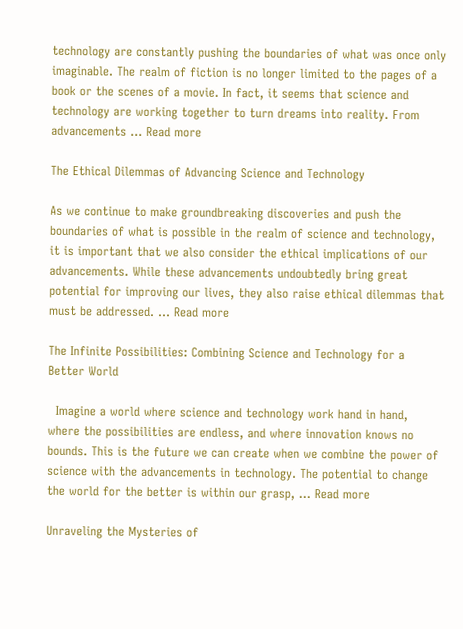technology are constantly pushing the boundaries of what was once only imaginable. The realm of fiction is no longer limited to the pages of a book or the scenes of a movie. In fact, it seems that science and technology are working together to turn dreams into reality. From advancements … Read more

The Ethical Dilemmas of Advancing Science and Technology

As we continue to make groundbreaking discoveries and push the boundaries of what is possible in the realm of science and technology, it is important that we also consider the ethical implications of our advancements. While these advancements undoubtedly bring great potential for improving our lives, they also raise ethical dilemmas that must be addressed. … Read more

The Infinite Possibilities: Combining Science and Technology for a Better World

  Imagine a world where science and technology work hand in hand, where the possibilities are endless, and where innovation knows no bounds. This is the future we can create when we combine the power of science with the advancements in technology. The potential to change the world for the better is within our grasp, … Read more

Unraveling the Mysteries of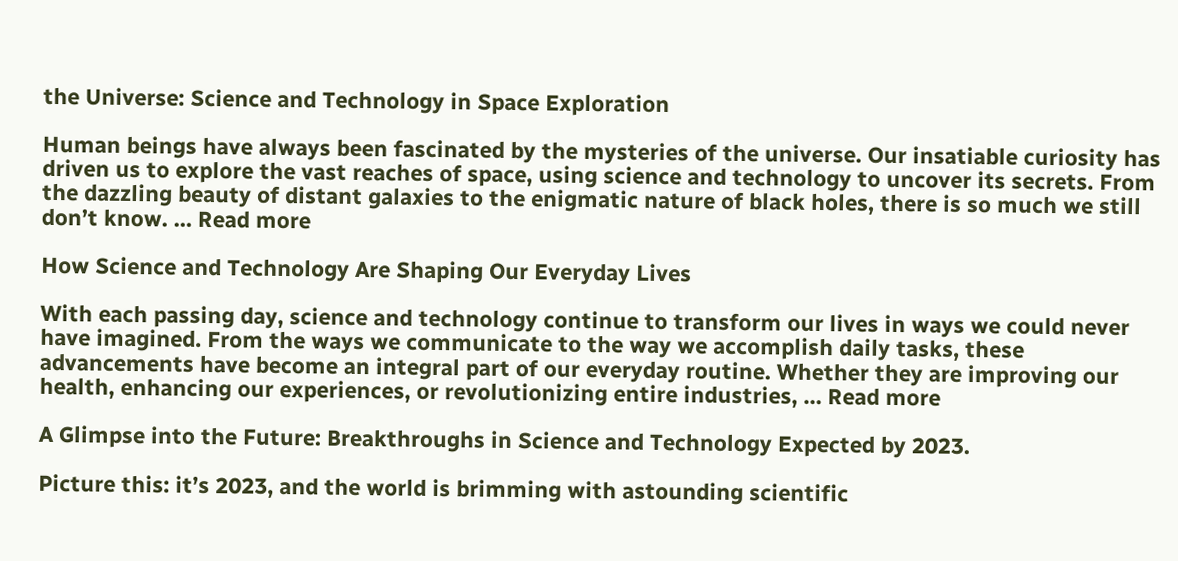the Universe: Science and Technology in Space Exploration

Human beings have always been fascinated by the mysteries of the universe. Our insatiable curiosity has driven us to explore the vast reaches of space, using science and technology to uncover its secrets. From the dazzling beauty of distant galaxies to the enigmatic nature of black holes, there is so much we still don’t know. … Read more

How Science and Technology Are Shaping Our Everyday Lives

With each passing day, science and technology continue to transform our lives in ways we could never have imagined. From the ways we communicate to the way we accomplish daily tasks, these advancements have become an integral part of our everyday routine. Whether they are improving our health, enhancing our experiences, or revolutionizing entire industries, … Read more

A Glimpse into the Future: Breakthroughs in Science and Technology Expected by 2023.

Picture this: it’s 2023, and the world is brimming with astounding scientific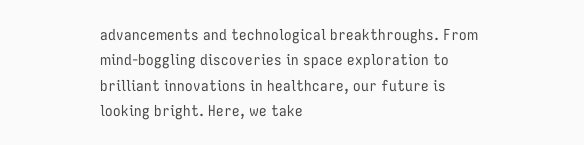advancements and technological breakthroughs. From mind-boggling discoveries in space exploration to brilliant innovations in healthcare, our future is looking bright. Here, we take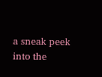a sneak peek into the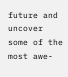future and uncover some of the most awe-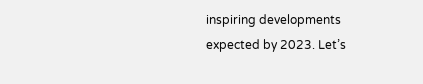inspiring developments expected by 2023. Let’s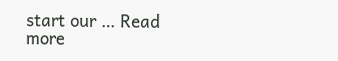start our … Read more